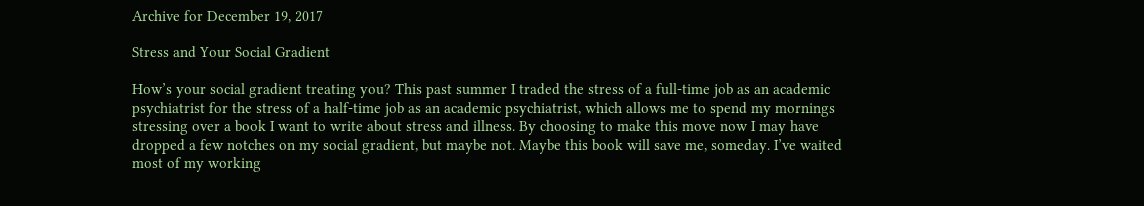Archive for December 19, 2017

Stress and Your Social Gradient

How’s your social gradient treating you? This past summer I traded the stress of a full-time job as an academic psychiatrist for the stress of a half-time job as an academic psychiatrist, which allows me to spend my mornings stressing over a book I want to write about stress and illness. By choosing to make this move now I may have dropped a few notches on my social gradient, but maybe not. Maybe this book will save me, someday. I’ve waited most of my working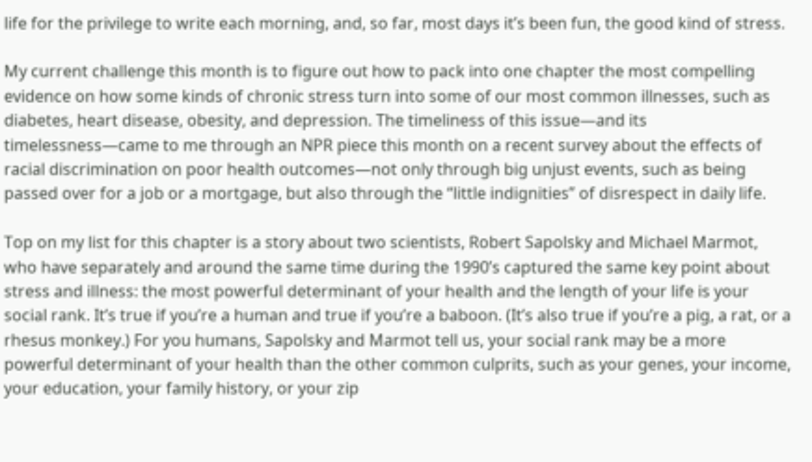life for the privilege to write each morning, and, so far, most days it’s been fun, the good kind of stress.

My current challenge this month is to figure out how to pack into one chapter the most compelling evidence on how some kinds of chronic stress turn into some of our most common illnesses, such as diabetes, heart disease, obesity, and depression. The timeliness of this issue—and its timelessness—came to me through an NPR piece this month on a recent survey about the effects of racial discrimination on poor health outcomes—not only through big unjust events, such as being passed over for a job or a mortgage, but also through the “little indignities” of disrespect in daily life.

Top on my list for this chapter is a story about two scientists, Robert Sapolsky and Michael Marmot, who have separately and around the same time during the 1990’s captured the same key point about stress and illness: the most powerful determinant of your health and the length of your life is your social rank. It’s true if you’re a human and true if you’re a baboon. (It’s also true if you’re a pig, a rat, or a rhesus monkey.) For you humans, Sapolsky and Marmot tell us, your social rank may be a more powerful determinant of your health than the other common culprits, such as your genes, your income, your education, your family history, or your zip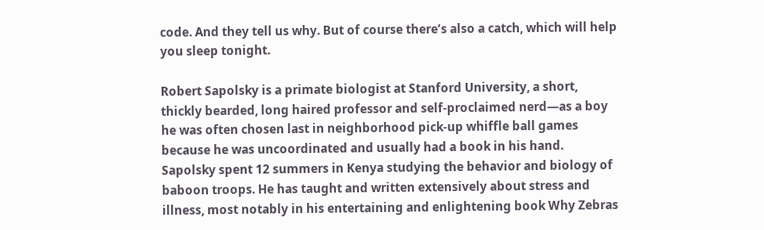code. And they tell us why. But of course there’s also a catch, which will help you sleep tonight.

Robert Sapolsky is a primate biologist at Stanford University, a short, thickly bearded, long haired professor and self-proclaimed nerd—as a boy he was often chosen last in neighborhood pick-up whiffle ball games because he was uncoordinated and usually had a book in his hand. Sapolsky spent 12 summers in Kenya studying the behavior and biology of baboon troops. He has taught and written extensively about stress and illness, most notably in his entertaining and enlightening book Why Zebras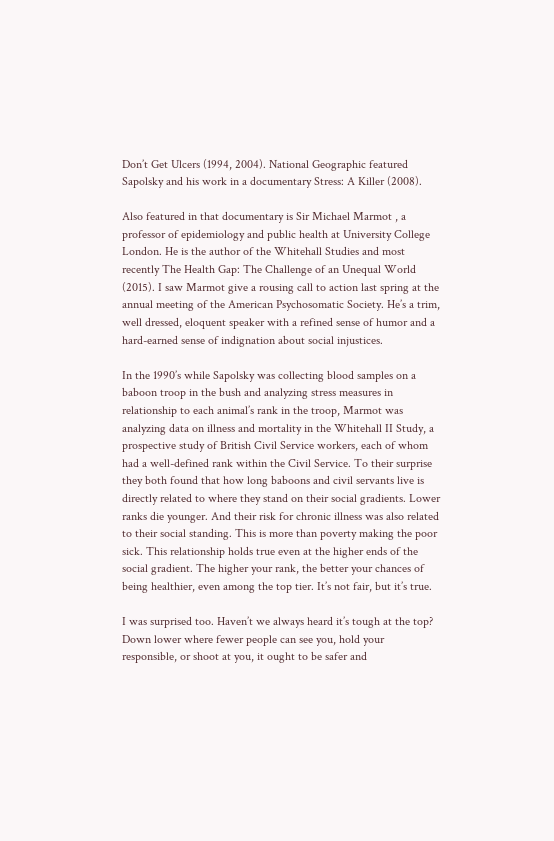Don’t Get Ulcers (1994, 2004). National Geographic featured Sapolsky and his work in a documentary Stress: A Killer (2008).

Also featured in that documentary is Sir Michael Marmot , a professor of epidemiology and public health at University College London. He is the author of the Whitehall Studies and most recently The Health Gap: The Challenge of an Unequal World (2015). I saw Marmot give a rousing call to action last spring at the annual meeting of the American Psychosomatic Society. He’s a trim, well dressed, eloquent speaker with a refined sense of humor and a hard-earned sense of indignation about social injustices.

In the 1990’s while Sapolsky was collecting blood samples on a baboon troop in the bush and analyzing stress measures in relationship to each animal’s rank in the troop, Marmot was analyzing data on illness and mortality in the Whitehall II Study, a prospective study of British Civil Service workers, each of whom had a well-defined rank within the Civil Service. To their surprise they both found that how long baboons and civil servants live is directly related to where they stand on their social gradients. Lower ranks die younger. And their risk for chronic illness was also related to their social standing. This is more than poverty making the poor sick. This relationship holds true even at the higher ends of the social gradient. The higher your rank, the better your chances of being healthier, even among the top tier. It’s not fair, but it’s true.

I was surprised too. Haven’t we always heard it’s tough at the top? Down lower where fewer people can see you, hold your responsible, or shoot at you, it ought to be safer and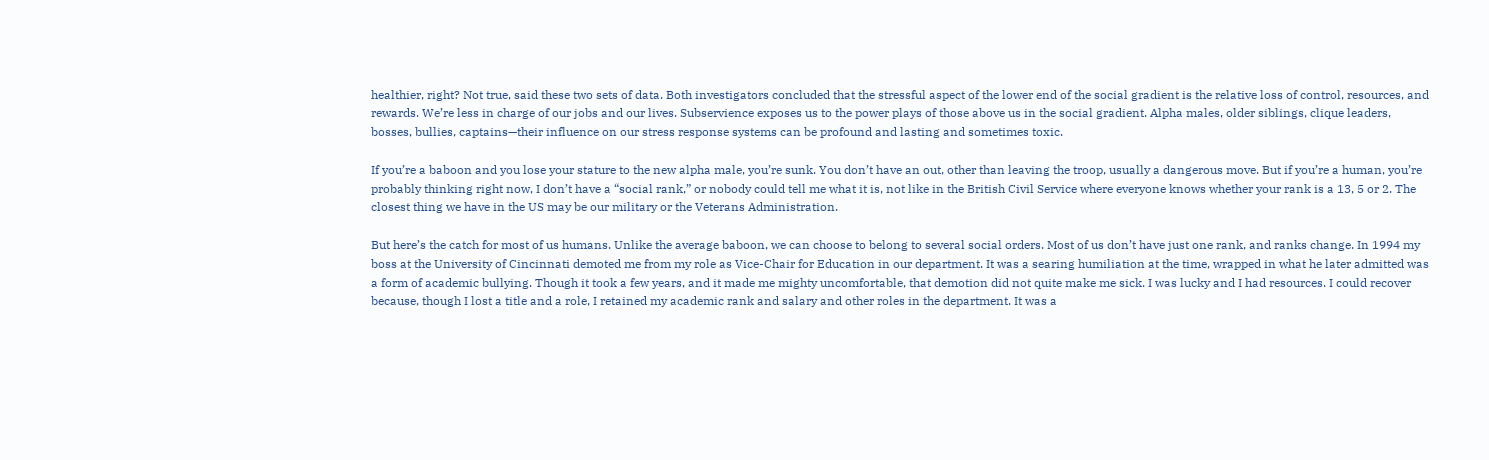healthier, right? Not true, said these two sets of data. Both investigators concluded that the stressful aspect of the lower end of the social gradient is the relative loss of control, resources, and rewards. We’re less in charge of our jobs and our lives. Subservience exposes us to the power plays of those above us in the social gradient. Alpha males, older siblings, clique leaders, bosses, bullies, captains—their influence on our stress response systems can be profound and lasting and sometimes toxic.

If you’re a baboon and you lose your stature to the new alpha male, you’re sunk. You don’t have an out, other than leaving the troop, usually a dangerous move. But if you’re a human, you’re probably thinking right now, I don’t have a “social rank,” or nobody could tell me what it is, not like in the British Civil Service where everyone knows whether your rank is a 13, 5 or 2. The closest thing we have in the US may be our military or the Veterans Administration.

But here’s the catch for most of us humans. Unlike the average baboon, we can choose to belong to several social orders. Most of us don’t have just one rank, and ranks change. In 1994 my boss at the University of Cincinnati demoted me from my role as Vice-Chair for Education in our department. It was a searing humiliation at the time, wrapped in what he later admitted was a form of academic bullying. Though it took a few years, and it made me mighty uncomfortable, that demotion did not quite make me sick. I was lucky and I had resources. I could recover because, though I lost a title and a role, I retained my academic rank and salary and other roles in the department. It was a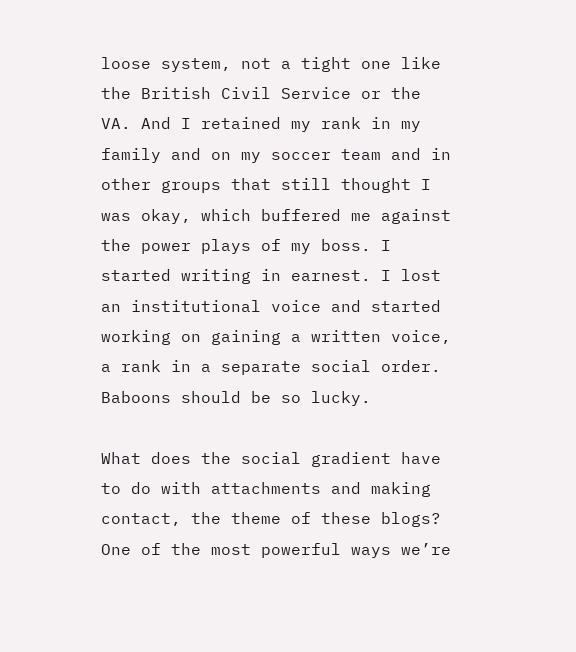loose system, not a tight one like the British Civil Service or the VA. And I retained my rank in my family and on my soccer team and in other groups that still thought I was okay, which buffered me against the power plays of my boss. I started writing in earnest. I lost an institutional voice and started working on gaining a written voice, a rank in a separate social order. Baboons should be so lucky.

What does the social gradient have to do with attachments and making contact, the theme of these blogs? One of the most powerful ways we’re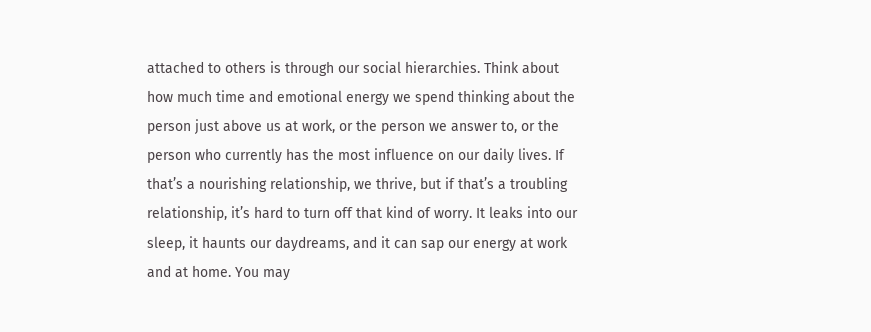attached to others is through our social hierarchies. Think about how much time and emotional energy we spend thinking about the person just above us at work, or the person we answer to, or the person who currently has the most influence on our daily lives. If that’s a nourishing relationship, we thrive, but if that’s a troubling relationship, it’s hard to turn off that kind of worry. It leaks into our sleep, it haunts our daydreams, and it can sap our energy at work and at home. You may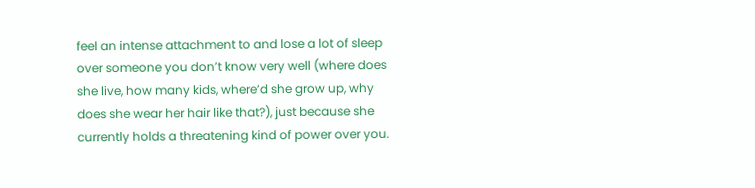feel an intense attachment to and lose a lot of sleep over someone you don’t know very well (where does she live, how many kids, where’d she grow up, why does she wear her hair like that?), just because she currently holds a threatening kind of power over you.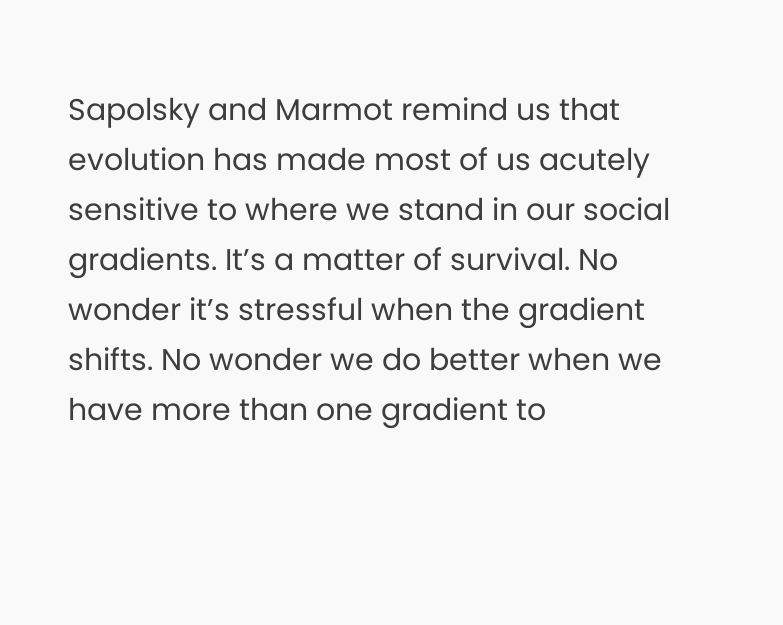Sapolsky and Marmot remind us that evolution has made most of us acutely sensitive to where we stand in our social gradients. It’s a matter of survival. No wonder it’s stressful when the gradient shifts. No wonder we do better when we have more than one gradient to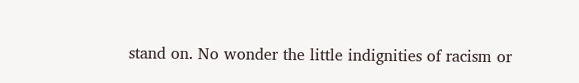stand on. No wonder the little indignities of racism or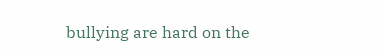bullying are hard on the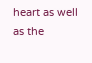heart as well as the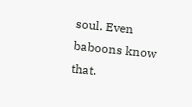soul. Even baboons know that.